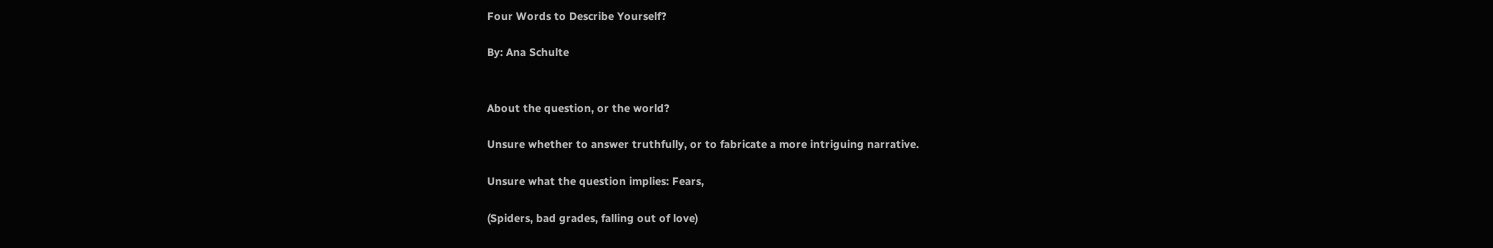Four Words to Describe Yourself?

By: Ana Schulte


About the question, or the world?

Unsure whether to answer truthfully, or to fabricate a more intriguing narrative.

Unsure what the question implies: Fears,

(Spiders, bad grades, falling out of love)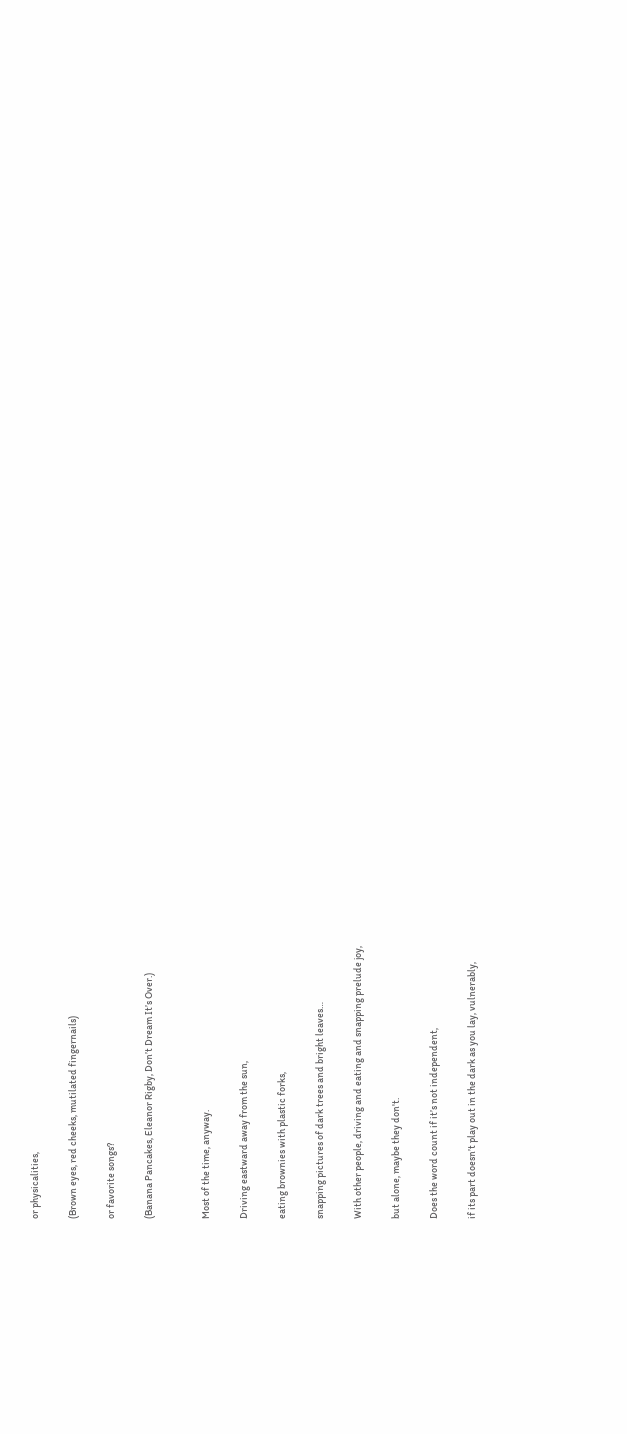or physicalities,

(Brown eyes, red cheeks, mutilated fingernails)

or favorite songs?

(Banana Pancakes, Eleanor Rigby, Don’t Dream It’s Over.)


Most of the time, anyway.

Driving eastward away from the sun,

eating brownies with plastic forks,

snapping pictures of dark trees and bright leaves…

With other people, driving and eating and snapping prelude joy,

but alone, maybe they don't.

Does the word count if it’s not independent,

if its part doesn’t play out in the dark as you lay, vulnerably,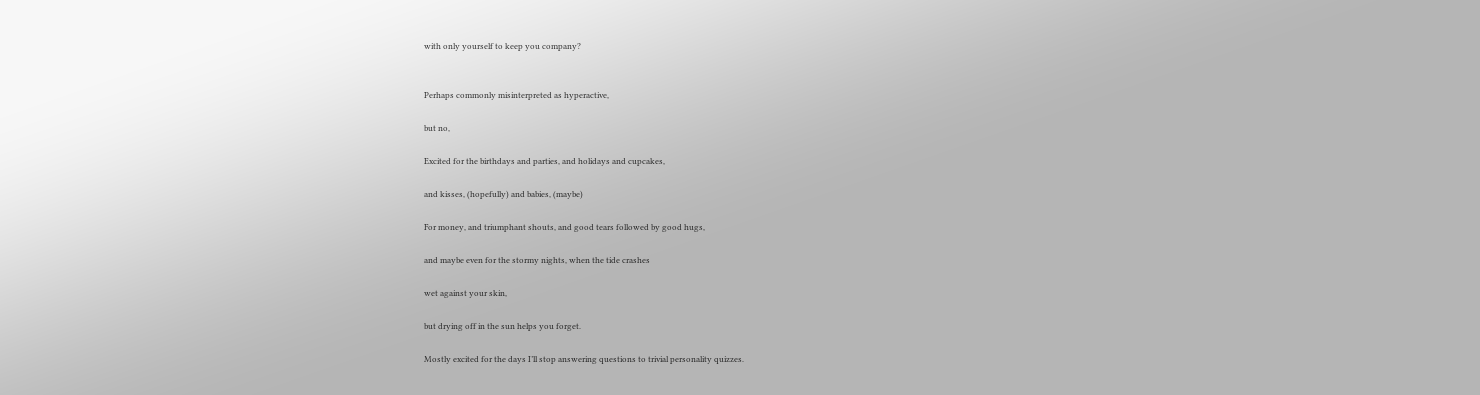with only yourself to keep you company?


Perhaps commonly misinterpreted as hyperactive,

but no,

Excited for the birthdays and parties, and holidays and cupcakes,

and kisses, (hopefully) and babies, (maybe)

For money, and triumphant shouts, and good tears followed by good hugs,

and maybe even for the stormy nights, when the tide crashes

wet against your skin,

but drying off in the sun helps you forget.

Mostly excited for the days I’ll stop answering questions to trivial personality quizzes.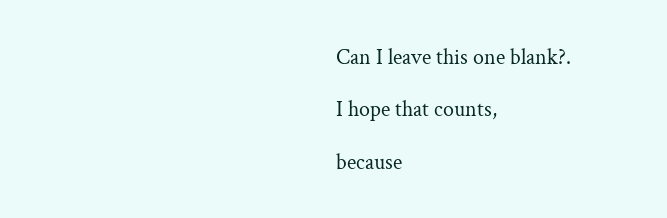Can I leave this one blank?.

I hope that counts,

because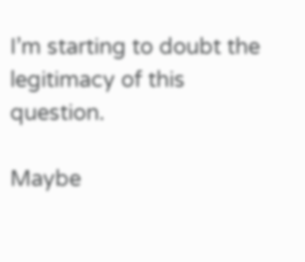I’m starting to doubt the legitimacy of this question.

Maybe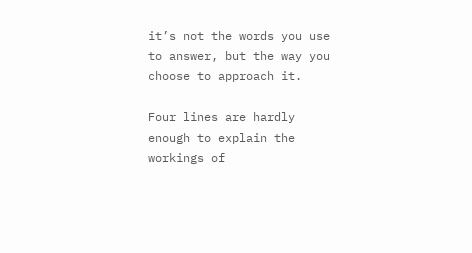it’s not the words you use to answer, but the way you choose to approach it.

Four lines are hardly enough to explain the workings of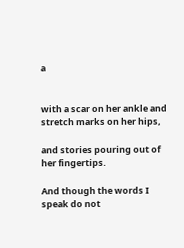a


with a scar on her ankle and stretch marks on her hips,

and stories pouring out of her fingertips.

And though the words I speak do not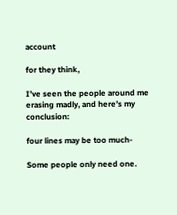account

for they think,

I’ve seen the people around me erasing madly, and here’s my conclusion:

four lines may be too much-

Some people only need one.